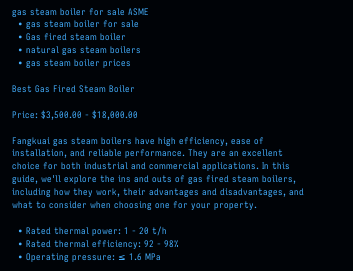gas steam boiler for sale ASME
  • gas steam boiler for sale
  • Gas fired steam boiler
  • natural gas steam boilers
  • gas steam boiler prices

Best Gas Fired Steam Boiler

Price: $3,500.00 - $18,000.00

Fangkuai gas steam boilers have high efficiency, ease of installation, and reliable performance. They are an excellent choice for both industrial and commercial applications. In this guide, we'll explore the ins and outs of gas fired steam boilers, including how they work, their advantages and disadvantages, and what to consider when choosing one for your property.

  • Rated thermal power: 1 - 20 t/h
  • Rated thermal efficiency: 92 - 98%
  • Operating pressure: ≤ 1.6 MPa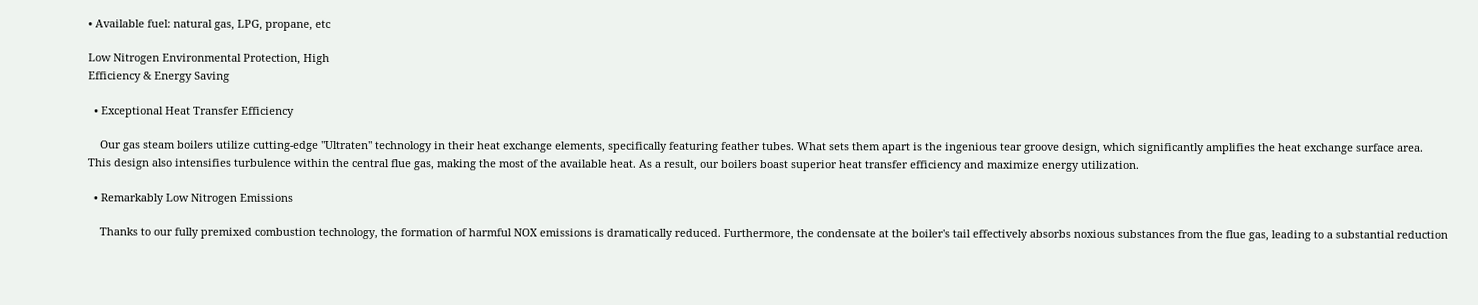• Available fuel: natural gas, LPG, propane, etc

Low Nitrogen Environmental Protection, High
Efficiency & Energy Saving

  • Exceptional Heat Transfer Efficiency

    Our gas steam boilers utilize cutting-edge "Ultraten" technology in their heat exchange elements, specifically featuring feather tubes. What sets them apart is the ingenious tear groove design, which significantly amplifies the heat exchange surface area. This design also intensifies turbulence within the central flue gas, making the most of the available heat. As a result, our boilers boast superior heat transfer efficiency and maximize energy utilization.

  • Remarkably Low Nitrogen Emissions

    Thanks to our fully premixed combustion technology, the formation of harmful NOX emissions is dramatically reduced. Furthermore, the condensate at the boiler's tail effectively absorbs noxious substances from the flue gas, leading to a substantial reduction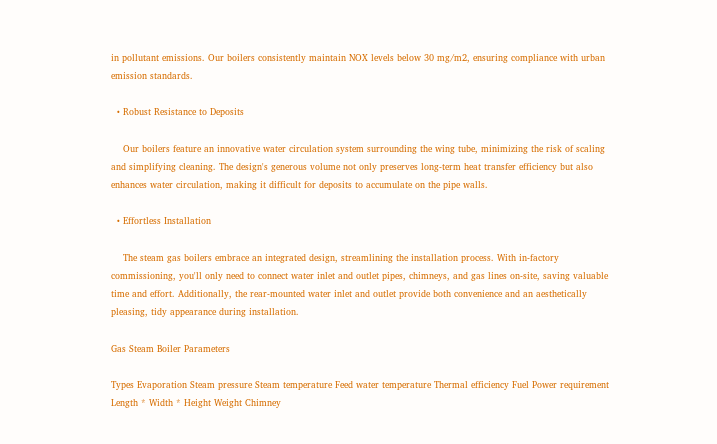in pollutant emissions. Our boilers consistently maintain NOX levels below 30 mg/m2, ensuring compliance with urban emission standards.

  • Robust Resistance to Deposits

    Our boilers feature an innovative water circulation system surrounding the wing tube, minimizing the risk of scaling and simplifying cleaning. The design's generous volume not only preserves long-term heat transfer efficiency but also enhances water circulation, making it difficult for deposits to accumulate on the pipe walls.

  • Effortless Installation

    The steam gas boilers embrace an integrated design, streamlining the installation process. With in-factory commissioning, you'll only need to connect water inlet and outlet pipes, chimneys, and gas lines on-site, saving valuable time and effort. Additionally, the rear-mounted water inlet and outlet provide both convenience and an aesthetically pleasing, tidy appearance during installation.

Gas Steam Boiler Parameters

Types Evaporation Steam pressure Steam temperature Feed water temperature Thermal efficiency Fuel Power requirement Length * Width * Height Weight Chimney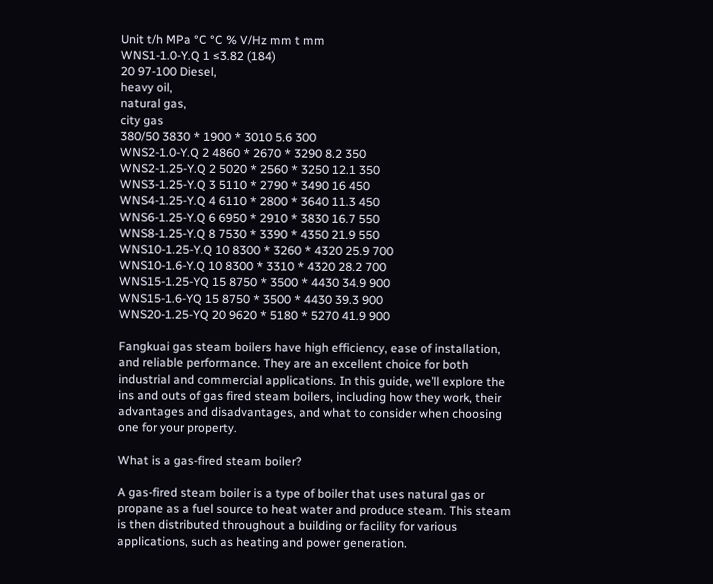Unit t/h MPa °C °C % V/Hz mm t mm
WNS1-1.0-Y.Q 1 ≤3.82 (184)
20 97-100 Diesel,
heavy oil,
natural gas,
city gas
380/50 3830 * 1900 * 3010 5.6 300
WNS2-1.0-Y.Q 2 4860 * 2670 * 3290 8.2 350
WNS2-1.25-Y.Q 2 5020 * 2560 * 3250 12.1 350
WNS3-1.25-Y.Q 3 5110 * 2790 * 3490 16 450
WNS4-1.25-Y.Q 4 6110 * 2800 * 3640 11.3 450
WNS6-1.25-Y.Q 6 6950 * 2910 * 3830 16.7 550
WNS8-1.25-Y.Q 8 7530 * 3390 * 4350 21.9 550
WNS10-1.25-Y.Q 10 8300 * 3260 * 4320 25.9 700
WNS10-1.6-Y.Q 10 8300 * 3310 * 4320 28.2 700
WNS15-1.25-YQ 15 8750 * 3500 * 4430 34.9 900
WNS15-1.6-YQ 15 8750 * 3500 * 4430 39.3 900
WNS20-1.25-YQ 20 9620 * 5180 * 5270 41.9 900

Fangkuai gas steam boilers have high efficiency, ease of installation, and reliable performance. They are an excellent choice for both industrial and commercial applications. In this guide, we’ll explore the ins and outs of gas fired steam boilers, including how they work, their advantages and disadvantages, and what to consider when choosing one for your property.

What is a gas-fired steam boiler?

A gas-fired steam boiler is a type of boiler that uses natural gas or propane as a fuel source to heat water and produce steam. This steam is then distributed throughout a building or facility for various applications, such as heating and power generation.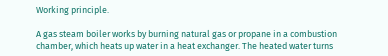Working principle.

A gas steam boiler works by burning natural gas or propane in a combustion chamber, which heats up water in a heat exchanger. The heated water turns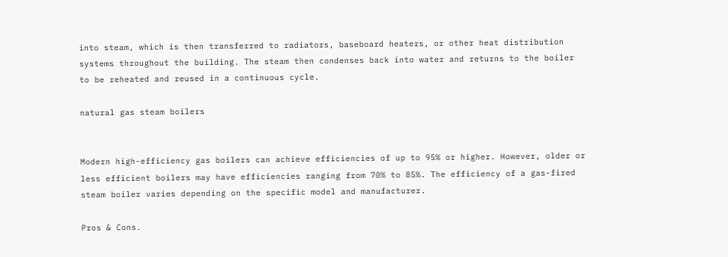into steam, which is then transferred to radiators, baseboard heaters, or other heat distribution systems throughout the building. The steam then condenses back into water and returns to the boiler to be reheated and reused in a continuous cycle.

natural gas steam boilers


Modern high-efficiency gas boilers can achieve efficiencies of up to 95% or higher. However, older or less efficient boilers may have efficiencies ranging from 70% to 85%. The efficiency of a gas-fired steam boiler varies depending on the specific model and manufacturer.

Pros & Cons.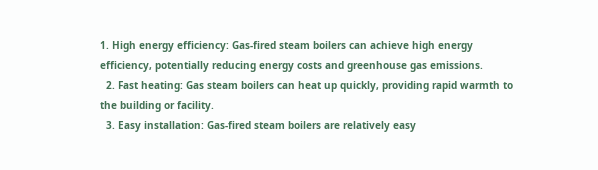1. High energy efficiency: Gas-fired steam boilers can achieve high energy efficiency, potentially reducing energy costs and greenhouse gas emissions.
  2. Fast heating: Gas steam boilers can heat up quickly, providing rapid warmth to the building or facility.
  3. Easy installation: Gas-fired steam boilers are relatively easy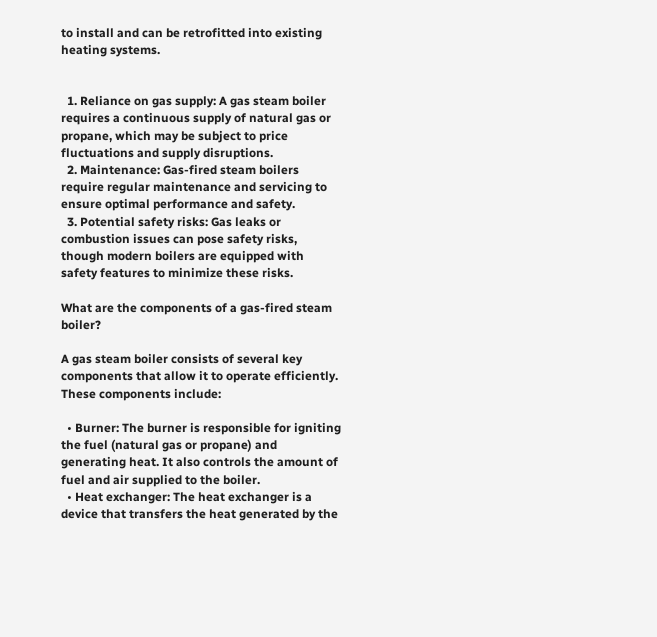to install and can be retrofitted into existing heating systems.


  1. Reliance on gas supply: A gas steam boiler requires a continuous supply of natural gas or propane, which may be subject to price fluctuations and supply disruptions.
  2. Maintenance: Gas-fired steam boilers require regular maintenance and servicing to ensure optimal performance and safety.
  3. Potential safety risks: Gas leaks or combustion issues can pose safety risks, though modern boilers are equipped with safety features to minimize these risks.

What are the components of a gas-fired steam boiler?

A gas steam boiler consists of several key components that allow it to operate efficiently. These components include:

  • Burner: The burner is responsible for igniting the fuel (natural gas or propane) and generating heat. It also controls the amount of fuel and air supplied to the boiler.
  • Heat exchanger: The heat exchanger is a device that transfers the heat generated by the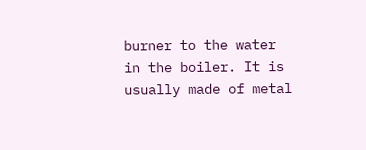burner to the water in the boiler. It is usually made of metal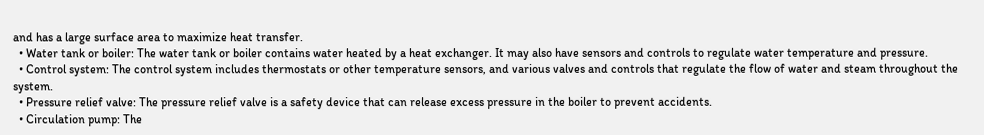and has a large surface area to maximize heat transfer.
  • Water tank or boiler: The water tank or boiler contains water heated by a heat exchanger. It may also have sensors and controls to regulate water temperature and pressure.
  • Control system: The control system includes thermostats or other temperature sensors, and various valves and controls that regulate the flow of water and steam throughout the system.
  • Pressure relief valve: The pressure relief valve is a safety device that can release excess pressure in the boiler to prevent accidents.
  • Circulation pump: The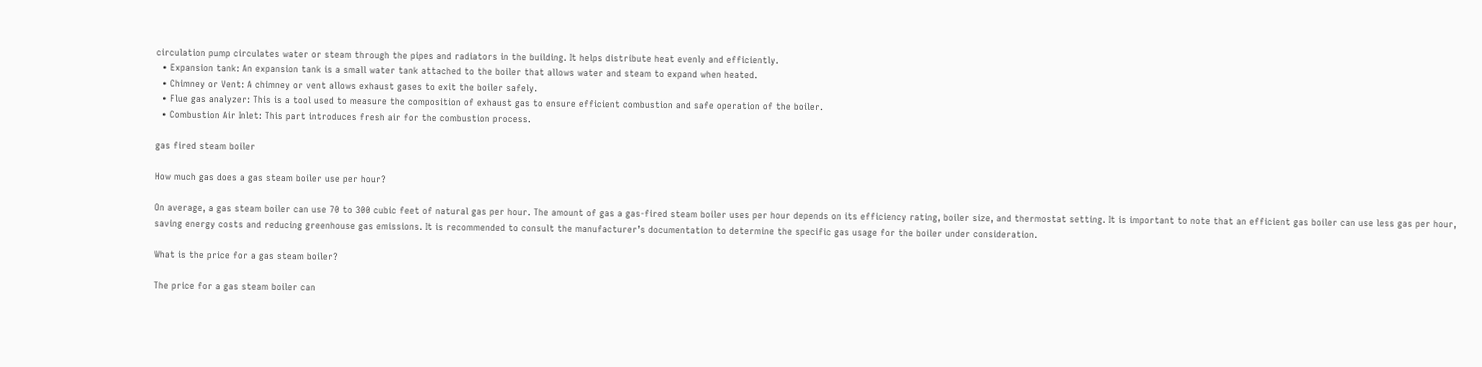circulation pump circulates water or steam through the pipes and radiators in the building. It helps distribute heat evenly and efficiently.
  • Expansion tank: An expansion tank is a small water tank attached to the boiler that allows water and steam to expand when heated.
  • Chimney or Vent: A chimney or vent allows exhaust gases to exit the boiler safely.
  • Flue gas analyzer: This is a tool used to measure the composition of exhaust gas to ensure efficient combustion and safe operation of the boiler.
  • Combustion Air Inlet: This part introduces fresh air for the combustion process.

gas fired steam boiler

How much gas does a gas steam boiler use per hour?

On average, a gas steam boiler can use 70 to 300 cubic feet of natural gas per hour. The amount of gas a gas-fired steam boiler uses per hour depends on its efficiency rating, boiler size, and thermostat setting. It is important to note that an efficient gas boiler can use less gas per hour, saving energy costs and reducing greenhouse gas emissions. It is recommended to consult the manufacturer’s documentation to determine the specific gas usage for the boiler under consideration.

What is the price for a gas steam boiler?

The price for a gas steam boiler can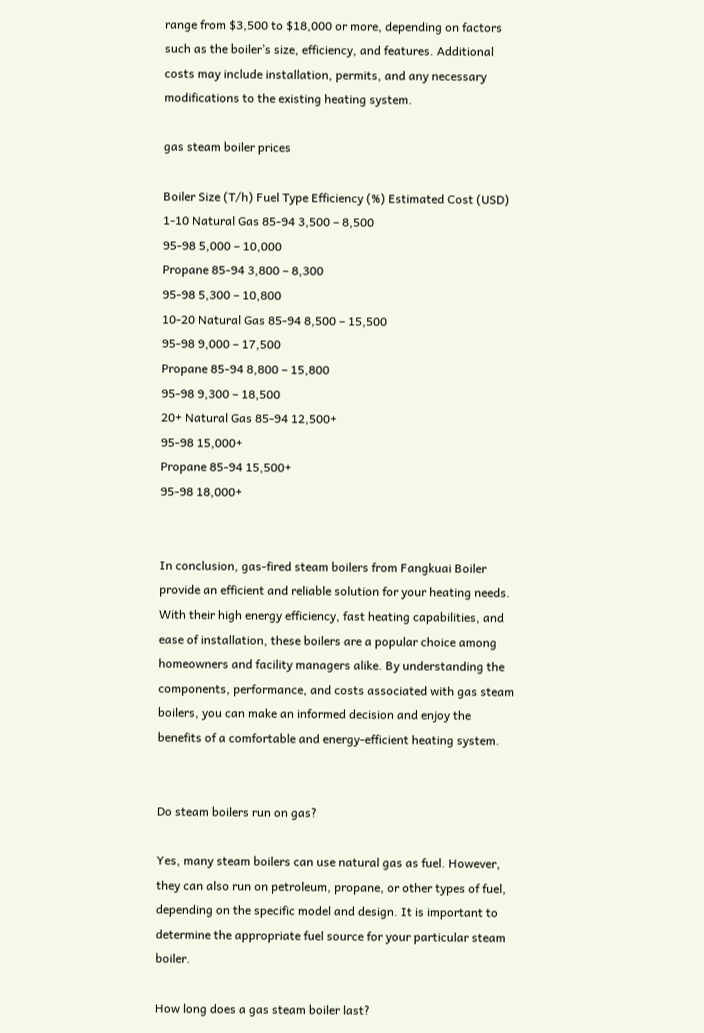range from $3,500 to $18,000 or more, depending on factors such as the boiler’s size, efficiency, and features. Additional costs may include installation, permits, and any necessary modifications to the existing heating system.

gas steam boiler prices

Boiler Size (T/h) Fuel Type Efficiency (%) Estimated Cost (USD)
1-10 Natural Gas 85-94 3,500 – 8,500
95-98 5,000 – 10,000
Propane 85-94 3,800 – 8,300
95-98 5,300 – 10,800
10-20 Natural Gas 85-94 8,500 – 15,500
95-98 9,000 – 17,500
Propane 85-94 8,800 – 15,800
95-98 9,300 – 18,500
20+ Natural Gas 85-94 12,500+
95-98 15,000+
Propane 85-94 15,500+
95-98 18,000+


In conclusion, gas-fired steam boilers from Fangkuai Boiler provide an efficient and reliable solution for your heating needs. With their high energy efficiency, fast heating capabilities, and ease of installation, these boilers are a popular choice among homeowners and facility managers alike. By understanding the components, performance, and costs associated with gas steam boilers, you can make an informed decision and enjoy the benefits of a comfortable and energy-efficient heating system.


Do steam boilers run on gas?

Yes, many steam boilers can use natural gas as fuel. However, they can also run on petroleum, propane, or other types of fuel, depending on the specific model and design. It is important to determine the appropriate fuel source for your particular steam boiler.

How long does a gas steam boiler last?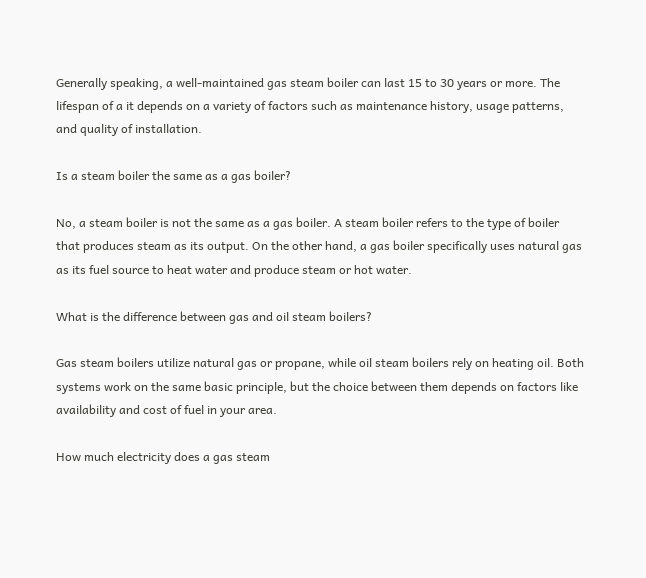Generally speaking, a well-maintained gas steam boiler can last 15 to 30 years or more. The lifespan of a it depends on a variety of factors such as maintenance history, usage patterns, and quality of installation.

Is a steam boiler the same as a gas boiler?

No, a steam boiler is not the same as a gas boiler. A steam boiler refers to the type of boiler that produces steam as its output. On the other hand, a gas boiler specifically uses natural gas as its fuel source to heat water and produce steam or hot water.

What is the difference between gas and oil steam boilers?

Gas steam boilers utilize natural gas or propane, while oil steam boilers rely on heating oil. Both systems work on the same basic principle, but the choice between them depends on factors like availability and cost of fuel in your area.

How much electricity does a gas steam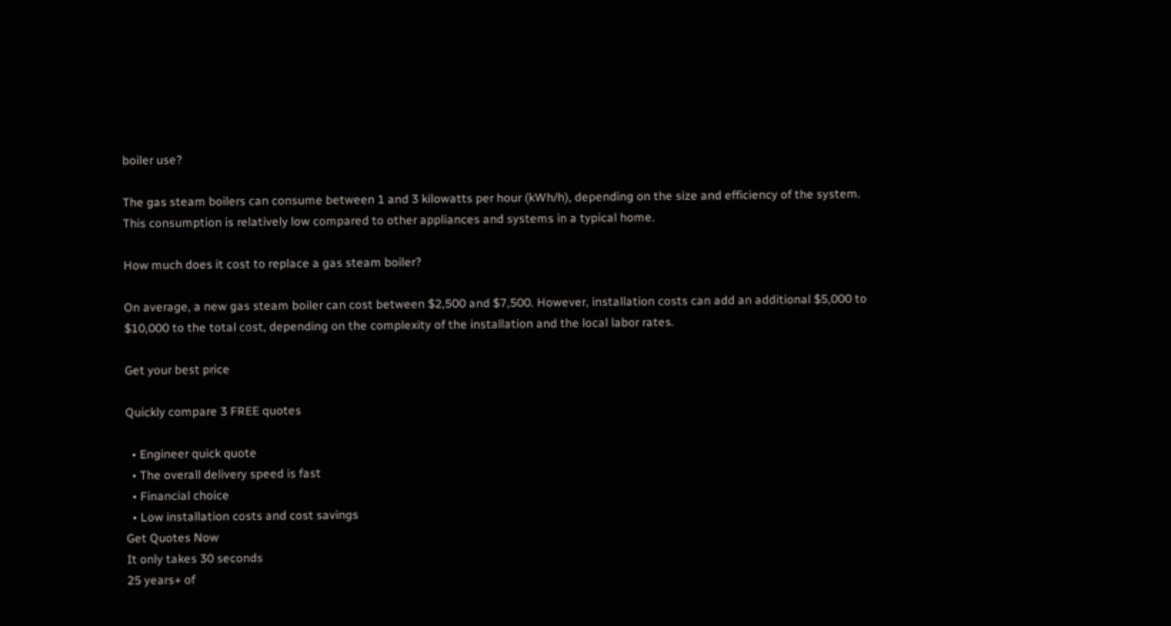boiler use?

The gas steam boilers can consume between 1 and 3 kilowatts per hour (kWh/h), depending on the size and efficiency of the system. This consumption is relatively low compared to other appliances and systems in a typical home.

How much does it cost to replace a gas steam boiler?

On average, a new gas steam boiler can cost between $2,500 and $7,500. However, installation costs can add an additional $5,000 to $10,000 to the total cost, depending on the complexity of the installation and the local labor rates.

Get your best price

Quickly compare 3 FREE quotes

  • Engineer quick quote
  • The overall delivery speed is fast
  • Financial choice
  • Low installation costs and cost savings
Get Quotes Now
It only takes 30 seconds
25 years+ of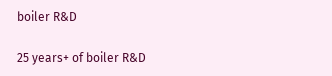boiler R&D

25 years+ of boiler R&D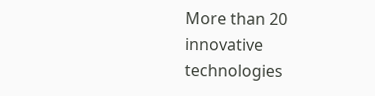More than 20 innovative technologies